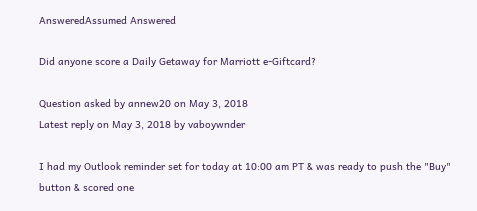AnsweredAssumed Answered

Did anyone score a Daily Getaway for Marriott e-Giftcard?

Question asked by annew20 on May 3, 2018
Latest reply on May 3, 2018 by vaboywnder

I had my Outlook reminder set for today at 10:00 am PT & was ready to push the "Buy" button & scored one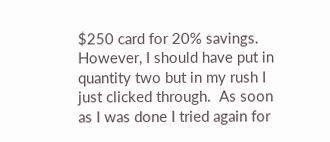$250 card for 20% savings.  However, I should have put in quantity two but in my rush I just clicked through.  As soon as I was done I tried again for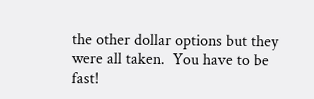the other dollar options but they were all taken.  You have to be fast!